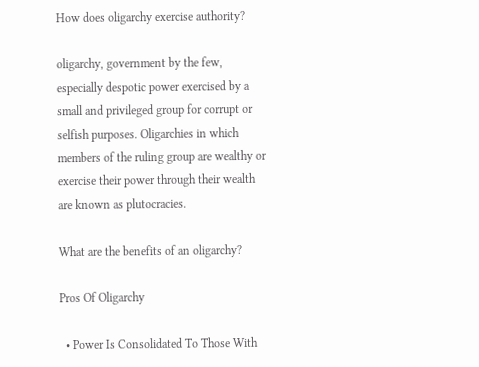How does oligarchy exercise authority?

oligarchy, government by the few, especially despotic power exercised by a small and privileged group for corrupt or selfish purposes. Oligarchies in which members of the ruling group are wealthy or exercise their power through their wealth are known as plutocracies.

What are the benefits of an oligarchy?

Pros Of Oligarchy

  • Power Is Consolidated To Those With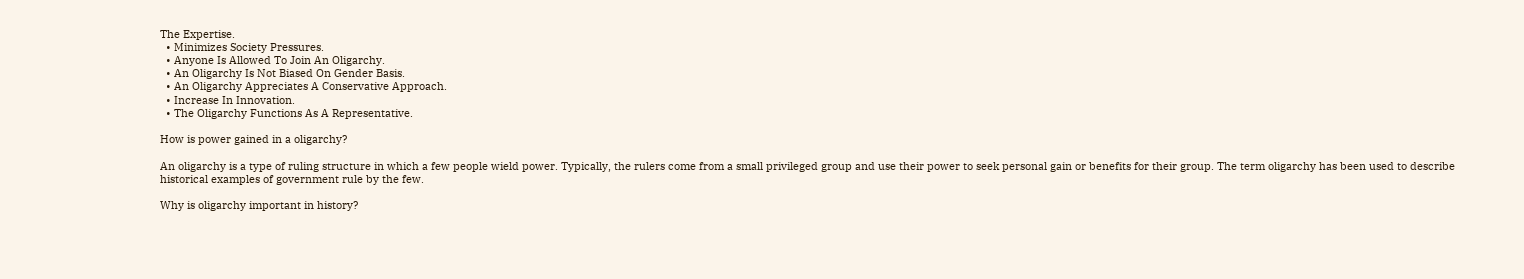The Expertise.
  • Minimizes Society Pressures.
  • Anyone Is Allowed To Join An Oligarchy.
  • An Oligarchy Is Not Biased On Gender Basis.
  • An Oligarchy Appreciates A Conservative Approach.
  • Increase In Innovation.
  • The Oligarchy Functions As A Representative.

How is power gained in a oligarchy?

An oligarchy is a type of ruling structure in which a few people wield power. Typically, the rulers come from a small privileged group and use their power to seek personal gain or benefits for their group. The term oligarchy has been used to describe historical examples of government rule by the few.

Why is oligarchy important in history?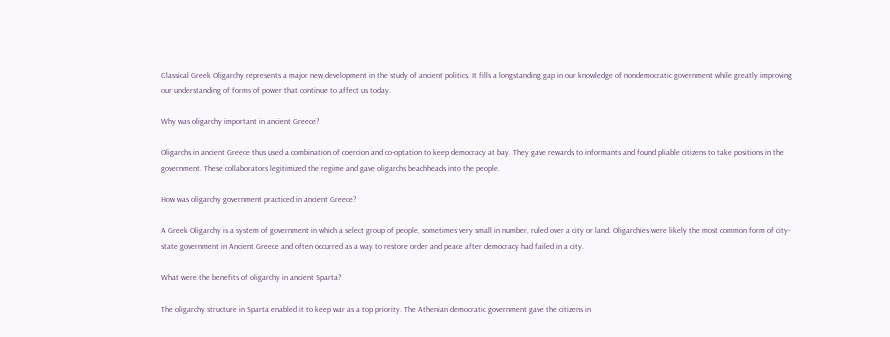Classical Greek Oligarchy represents a major new development in the study of ancient politics. It fills a longstanding gap in our knowledge of nondemocratic government while greatly improving our understanding of forms of power that continue to affect us today.

Why was oligarchy important in ancient Greece?

Oligarchs in ancient Greece thus used a combination of coercion and co-optation to keep democracy at bay. They gave rewards to informants and found pliable citizens to take positions in the government. These collaborators legitimized the regime and gave oligarchs beachheads into the people.

How was oligarchy government practiced in ancient Greece?

A Greek Oligarchy is a system of government in which a select group of people, sometimes very small in number, ruled over a city or land. Oligarchies were likely the most common form of city-state government in Ancient Greece and often occurred as a way to restore order and peace after democracy had failed in a city.

What were the benefits of oligarchy in ancient Sparta?

The oligarchy structure in Sparta enabled it to keep war as a top priority. The Athenian democratic government gave the citizens in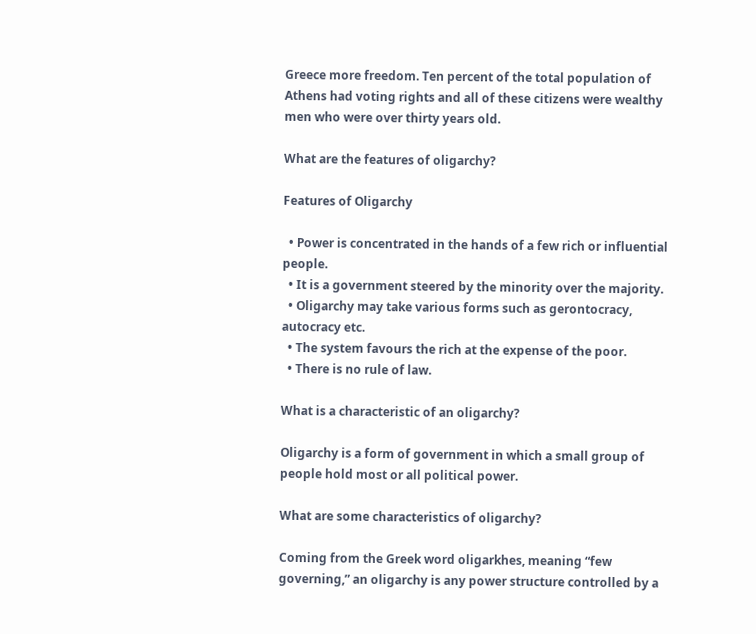Greece more freedom. Ten percent of the total population of Athens had voting rights and all of these citizens were wealthy men who were over thirty years old.

What are the features of oligarchy?

Features of Oligarchy

  • Power is concentrated in the hands of a few rich or influential people.
  • It is a government steered by the minority over the majority.
  • Oligarchy may take various forms such as gerontocracy, autocracy etc.
  • The system favours the rich at the expense of the poor.
  • There is no rule of law.

What is a characteristic of an oligarchy?

Oligarchy is a form of government in which a small group of people hold most or all political power.

What are some characteristics of oligarchy?

Coming from the Greek word oligarkhes, meaning “few governing,” an oligarchy is any power structure controlled by a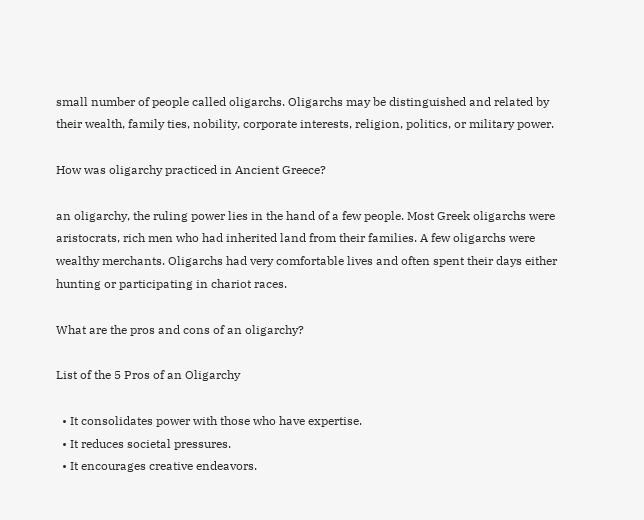small number of people called oligarchs. Oligarchs may be distinguished and related by their wealth, family ties, nobility, corporate interests, religion, politics, or military power.

How was oligarchy practiced in Ancient Greece?

an oligarchy, the ruling power lies in the hand of a few people. Most Greek oligarchs were aristocrats, rich men who had inherited land from their families. A few oligarchs were wealthy merchants. Oligarchs had very comfortable lives and often spent their days either hunting or participating in chariot races.

What are the pros and cons of an oligarchy?

List of the 5 Pros of an Oligarchy

  • It consolidates power with those who have expertise.
  • It reduces societal pressures.
  • It encourages creative endeavors.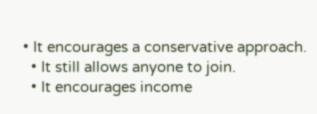• It encourages a conservative approach.
  • It still allows anyone to join.
  • It encourages income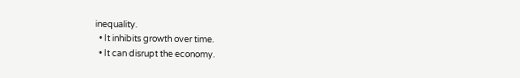inequality.
  • It inhibits growth over time.
  • It can disrupt the economy.